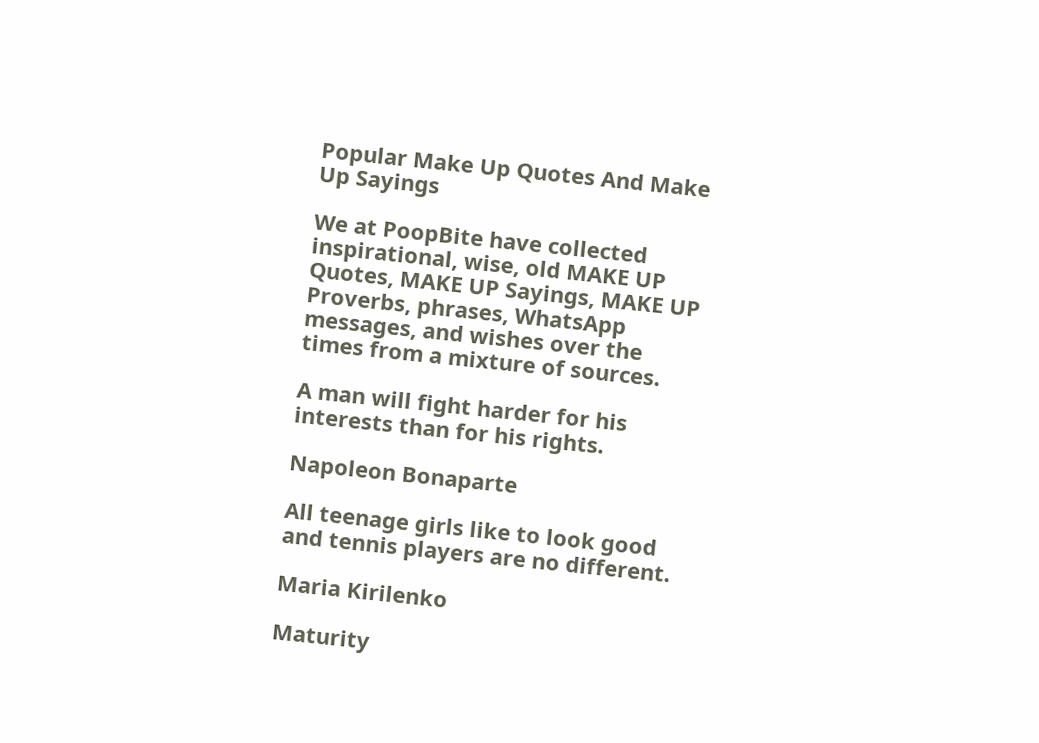Popular Make Up Quotes And Make Up Sayings

We at PoopBite have collected inspirational, wise, old MAKE UP Quotes, MAKE UP Sayings, MAKE UP Proverbs, phrases, WhatsApp messages, and wishes over the times from a mixture of sources.

A man will fight harder for his interests than for his rights.

Napoleon Bonaparte

All teenage girls like to look good and tennis players are no different.

Maria Kirilenko

Maturity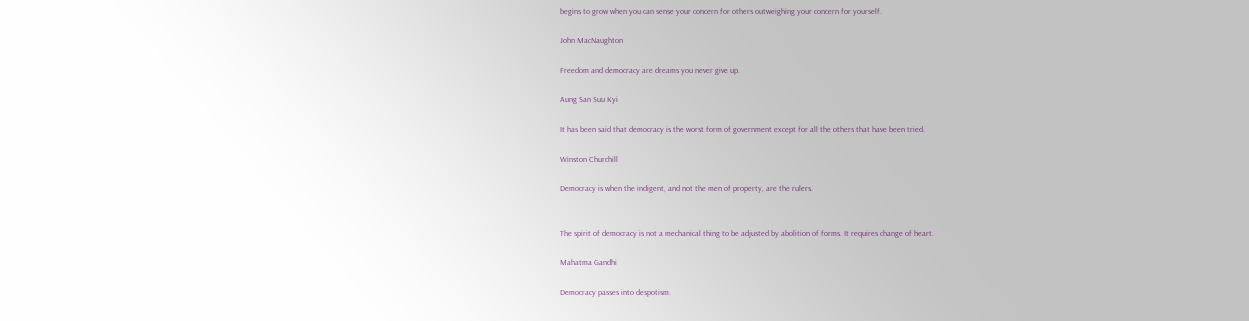begins to grow when you can sense your concern for others outweighing your concern for yourself.

John MacNaughton

Freedom and democracy are dreams you never give up.

Aung San Suu Kyi

It has been said that democracy is the worst form of government except for all the others that have been tried.

Winston Churchill

Democracy is when the indigent, and not the men of property, are the rulers.


The spirit of democracy is not a mechanical thing to be adjusted by abolition of forms. It requires change of heart.

Mahatma Gandhi

Democracy passes into despotism.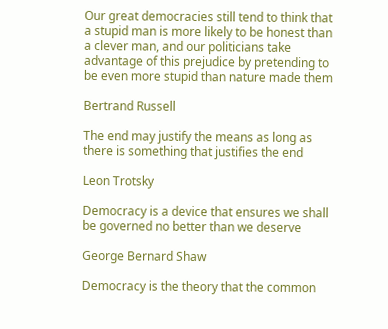Our great democracies still tend to think that a stupid man is more likely to be honest than a clever man, and our politicians take advantage of this prejudice by pretending to be even more stupid than nature made them

Bertrand Russell

The end may justify the means as long as there is something that justifies the end

Leon Trotsky

Democracy is a device that ensures we shall be governed no better than we deserve

George Bernard Shaw

Democracy is the theory that the common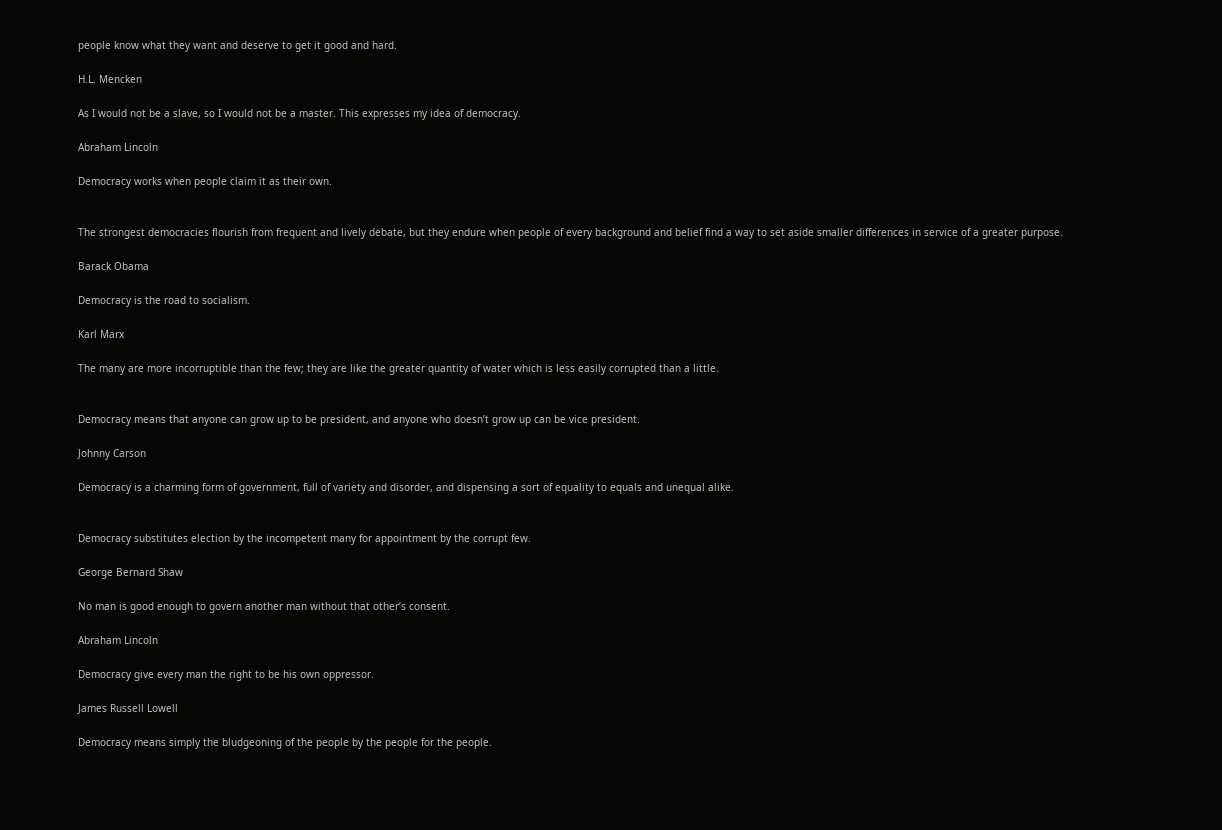people know what they want and deserve to get it good and hard.

H.L. Mencken

As I would not be a slave, so I would not be a master. This expresses my idea of democracy.

Abraham Lincoln

Democracy works when people claim it as their own.


The strongest democracies flourish from frequent and lively debate, but they endure when people of every background and belief find a way to set aside smaller differences in service of a greater purpose.

Barack Obama

Democracy is the road to socialism.

Karl Marx

The many are more incorruptible than the few; they are like the greater quantity of water which is less easily corrupted than a little.


Democracy means that anyone can grow up to be president, and anyone who doesn’t grow up can be vice president.

Johnny Carson

Democracy is a charming form of government, full of variety and disorder, and dispensing a sort of equality to equals and unequal alike.


Democracy substitutes election by the incompetent many for appointment by the corrupt few.

George Bernard Shaw

No man is good enough to govern another man without that other’s consent.

Abraham Lincoln

Democracy give every man the right to be his own oppressor.

James Russell Lowell

Democracy means simply the bludgeoning of the people by the people for the people.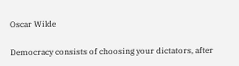Oscar Wilde

Democracy consists of choosing your dictators, after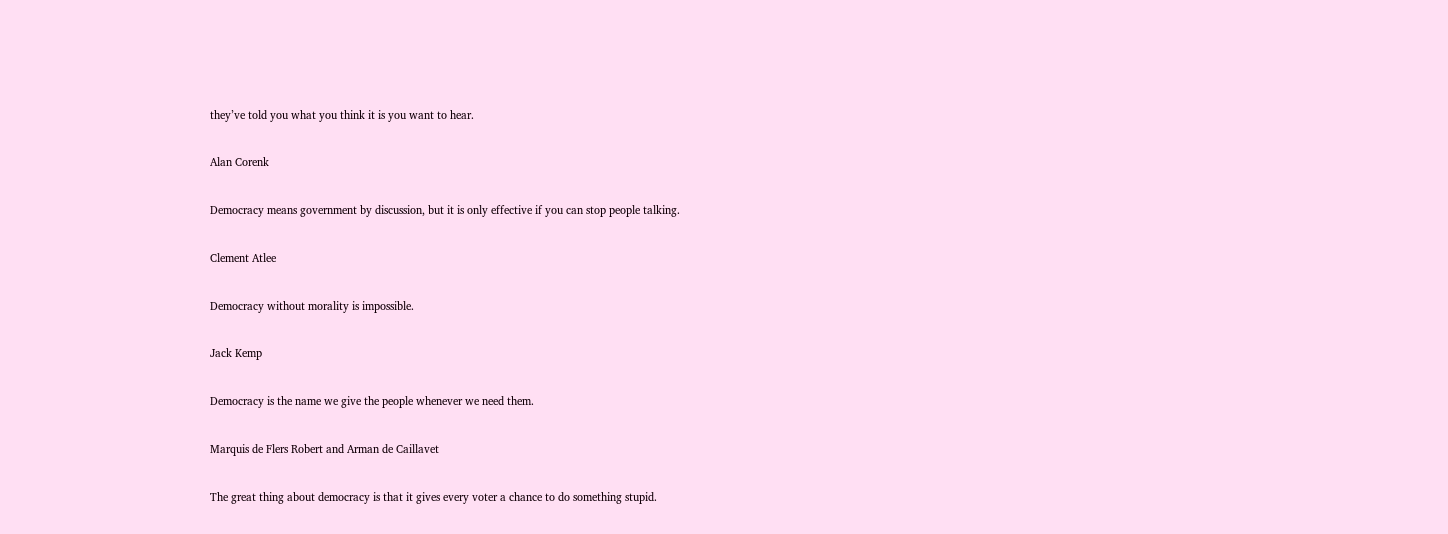they’ve told you what you think it is you want to hear.

Alan Corenk

Democracy means government by discussion, but it is only effective if you can stop people talking.

Clement Atlee

Democracy without morality is impossible.

Jack Kemp

Democracy is the name we give the people whenever we need them.

Marquis de Flers Robert and Arman de Caillavet

The great thing about democracy is that it gives every voter a chance to do something stupid.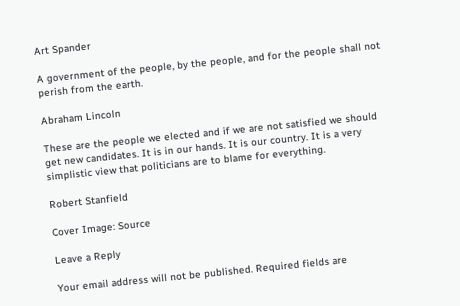Art Spander

A government of the people, by the people, and for the people shall not perish from the earth.

Abraham Lincoln

These are the people we elected and if we are not satisfied we should get new candidates. It is in our hands. It is our country. It is a very simplistic view that politicians are to blame for everything.

Robert Stanfield

Cover Image: Source

Leave a Reply

Your email address will not be published. Required fields are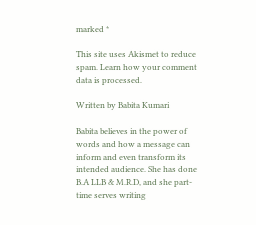marked *

This site uses Akismet to reduce spam. Learn how your comment data is processed.

Written by Babita Kumari

Babita believes in the power of words and how a message can inform and even transform its intended audience. She has done B.A LLB & M.R.D, and she part-time serves writing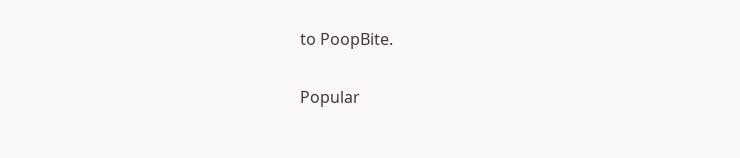to PoopBite.

Popular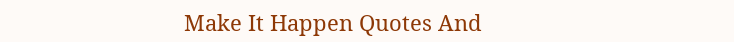Make It Happen Quotes And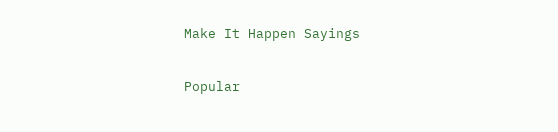Make It Happen Sayings

Popular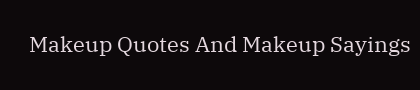Makeup Quotes And Makeup Sayings